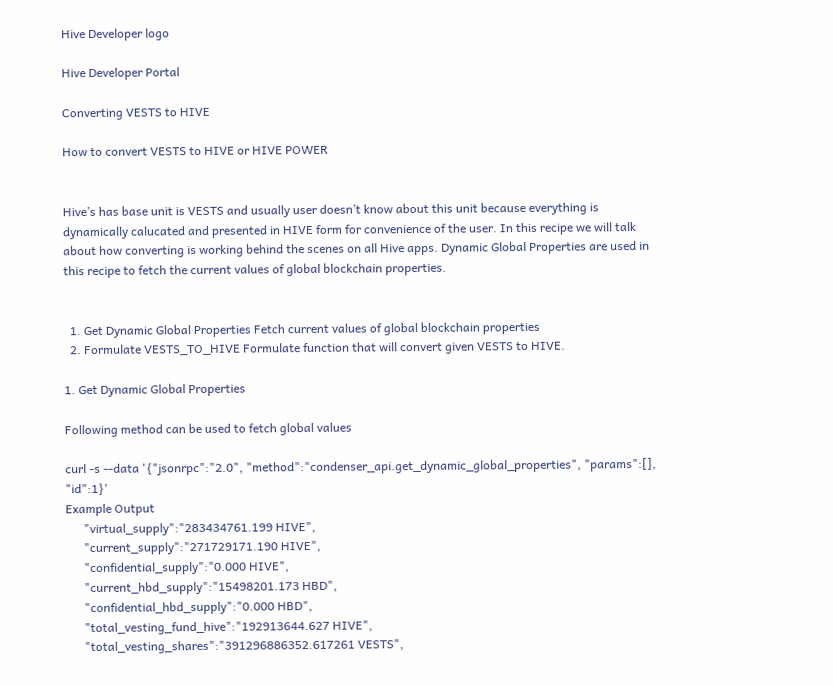Hive Developer logo

Hive Developer Portal

Converting VESTS to HIVE

How to convert VESTS to HIVE or HIVE POWER


Hive’s has base unit is VESTS and usually user doesn’t know about this unit because everything is dynamically calucated and presented in HIVE form for convenience of the user. In this recipe we will talk about how converting is working behind the scenes on all Hive apps. Dynamic Global Properties are used in this recipe to fetch the current values of global blockchain properties.


  1. Get Dynamic Global Properties Fetch current values of global blockchain properties
  2. Formulate VESTS_TO_HIVE Formulate function that will convert given VESTS to HIVE.

1. Get Dynamic Global Properties

Following method can be used to fetch global values

curl -s --data '{"jsonrpc":"2.0", "method":"condenser_api.get_dynamic_global_properties", "params":[], "id":1}'
Example Output
      "virtual_supply":"283434761.199 HIVE",
      "current_supply":"271729171.190 HIVE",
      "confidential_supply":"0.000 HIVE",
      "current_hbd_supply":"15498201.173 HBD",
      "confidential_hbd_supply":"0.000 HBD",
      "total_vesting_fund_hive":"192913644.627 HIVE",
      "total_vesting_shares":"391296886352.617261 VESTS",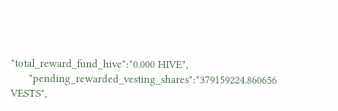"total_reward_fund_hive":"0.000 HIVE",
      "pending_rewarded_vesting_shares":"379159224.860656 VESTS",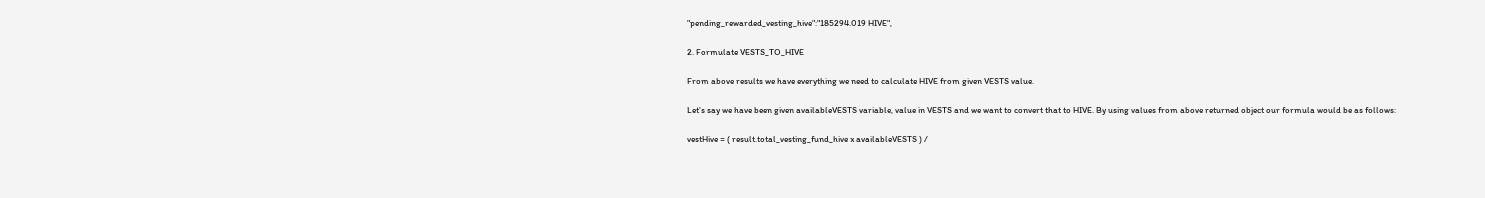"pending_rewarded_vesting_hive":"185294.019 HIVE",

2. Formulate VESTS_TO_HIVE

From above results we have everything we need to calculate HIVE from given VESTS value.

Let’s say we have been given availableVESTS variable, value in VESTS and we want to convert that to HIVE. By using values from above returned object our formula would be as follows:

vestHive = ( result.total_vesting_fund_hive x availableVESTS ) /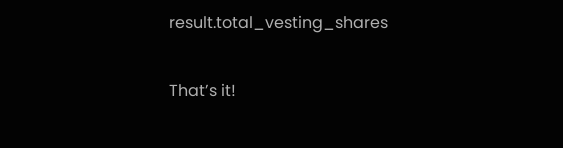result.total_vesting_shares

That’s it!